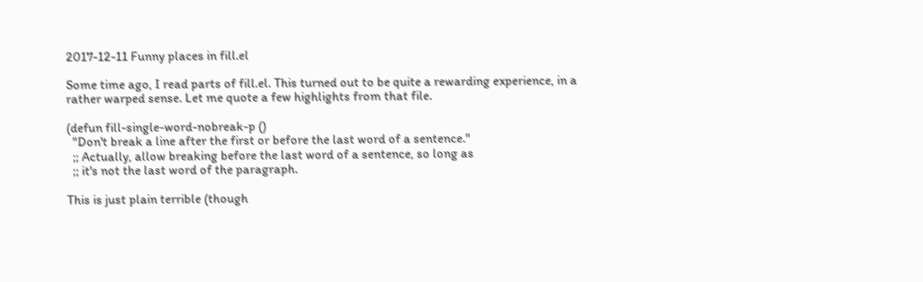2017-12-11 Funny places in fill.el

Some time ago, I read parts of fill.el. This turned out to be quite a rewarding experience, in a rather warped sense. Let me quote a few highlights from that file.

(defun fill-single-word-nobreak-p ()
  "Don't break a line after the first or before the last word of a sentence."
  ;; Actually, allow breaking before the last word of a sentence, so long as
  ;; it's not the last word of the paragraph.

This is just plain terrible (though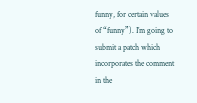funny, for certain values of “funny”). I’m going to submit a patch which incorporates the comment in the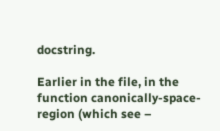docstring.

Earlier in the file, in the function canonically-space-region (which see –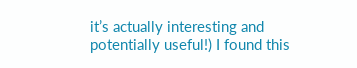it’s actually interesting and potentially useful!) I found this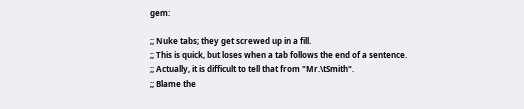gem:

;; Nuke tabs; they get screwed up in a fill.
;; This is quick, but loses when a tab follows the end of a sentence.
;; Actually, it is difficult to tell that from "Mr.\tSmith".
;; Blame the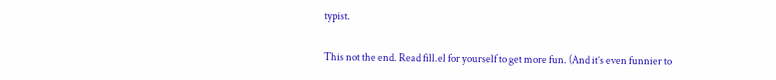typist.

This not the end. Read fill.el for yourself to get more fun. (And it’s even funnier to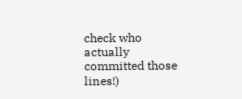check who actually committed those lines!)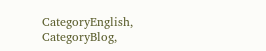CategoryEnglish, CategoryBlog,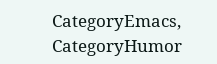CategoryEmacs, CategoryHumor